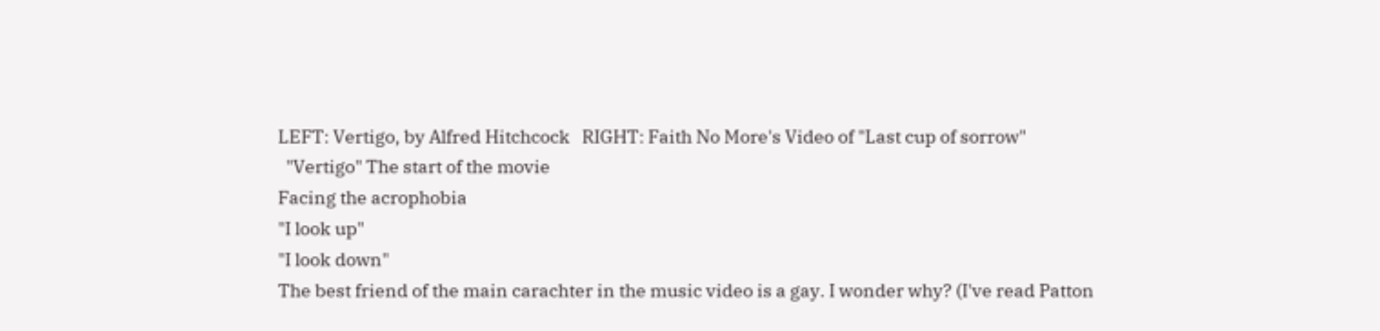LEFT: Vertigo, by Alfred Hitchcock   RIGHT: Faith No More's Video of "Last cup of sorrow"
  "Vertigo" The start of the movie
Facing the acrophobia
"I look up"
"I look down"
The best friend of the main carachter in the music video is a gay. I wonder why? (I've read Patton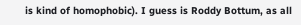is kind of homophobic). I guess is Roddy Bottum, as all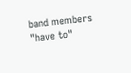band members "have to"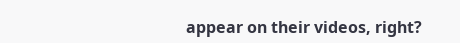appear on their videos, right?